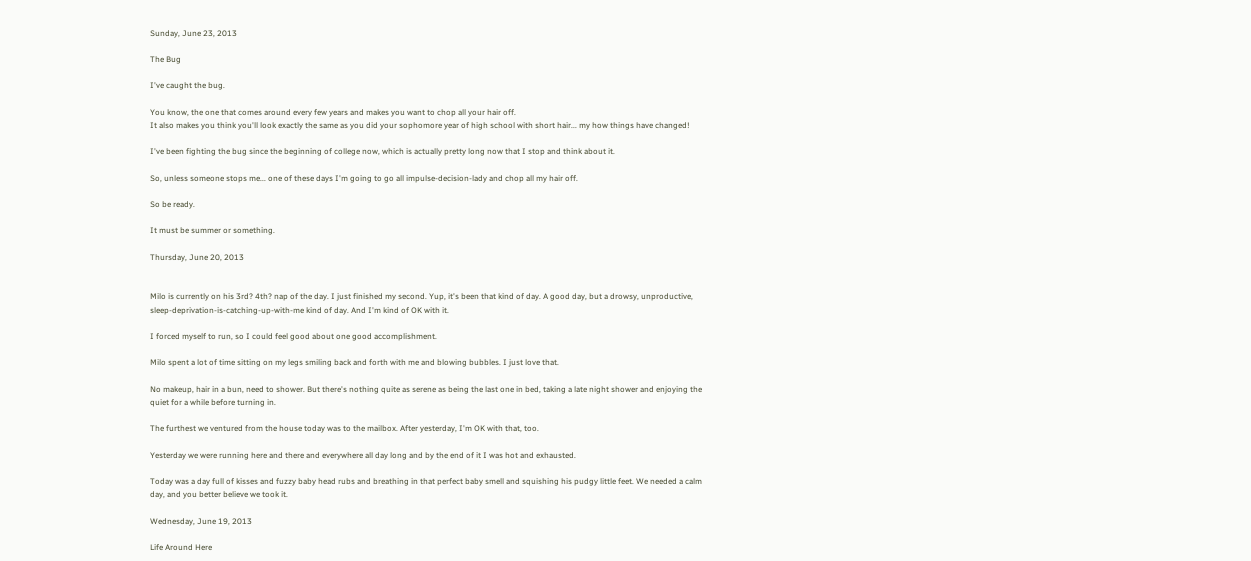Sunday, June 23, 2013

The Bug

I've caught the bug.

You know, the one that comes around every few years and makes you want to chop all your hair off.
It also makes you think you'll look exactly the same as you did your sophomore year of high school with short hair... my how things have changed!

I've been fighting the bug since the beginning of college now, which is actually pretty long now that I stop and think about it.

So, unless someone stops me... one of these days I'm going to go all impulse-decision-lady and chop all my hair off.

So be ready.

It must be summer or something.

Thursday, June 20, 2013


Milo is currently on his 3rd? 4th? nap of the day. I just finished my second. Yup, it's been that kind of day. A good day, but a drowsy, unproductive, sleep-deprivation-is-catching-up-with-me kind of day. And I'm kind of OK with it.

I forced myself to run, so I could feel good about one good accomplishment.

Milo spent a lot of time sitting on my legs smiling back and forth with me and blowing bubbles. I just love that.

No makeup, hair in a bun, need to shower. But there's nothing quite as serene as being the last one in bed, taking a late night shower and enjoying the quiet for a while before turning in.

The furthest we ventured from the house today was to the mailbox. After yesterday, I'm OK with that, too.

Yesterday we were running here and there and everywhere all day long and by the end of it I was hot and exhausted.

Today was a day full of kisses and fuzzy baby head rubs and breathing in that perfect baby smell and squishing his pudgy little feet. We needed a calm day, and you better believe we took it.

Wednesday, June 19, 2013

Life Around Here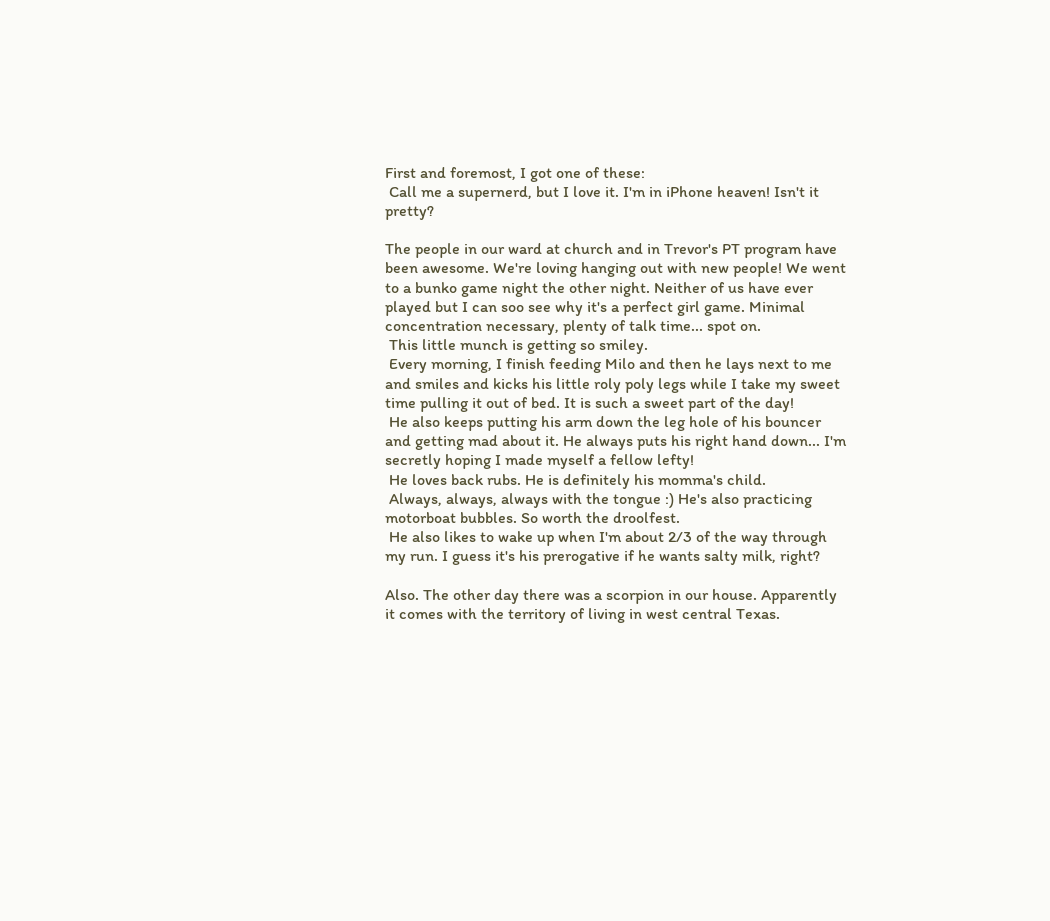First and foremost, I got one of these:
 Call me a supernerd, but I love it. I'm in iPhone heaven! Isn't it pretty?

The people in our ward at church and in Trevor's PT program have been awesome. We're loving hanging out with new people! We went to a bunko game night the other night. Neither of us have ever played but I can soo see why it's a perfect girl game. Minimal concentration necessary, plenty of talk time... spot on.
 This little munch is getting so smiley.
 Every morning, I finish feeding Milo and then he lays next to me and smiles and kicks his little roly poly legs while I take my sweet time pulling it out of bed. It is such a sweet part of the day!
 He also keeps putting his arm down the leg hole of his bouncer and getting mad about it. He always puts his right hand down... I'm secretly hoping I made myself a fellow lefty!
 He loves back rubs. He is definitely his momma's child.
 Always, always, always with the tongue :) He's also practicing motorboat bubbles. So worth the droolfest.
 He also likes to wake up when I'm about 2/3 of the way through my run. I guess it's his prerogative if he wants salty milk, right?

Also. The other day there was a scorpion in our house. Apparently it comes with the territory of living in west central Texas.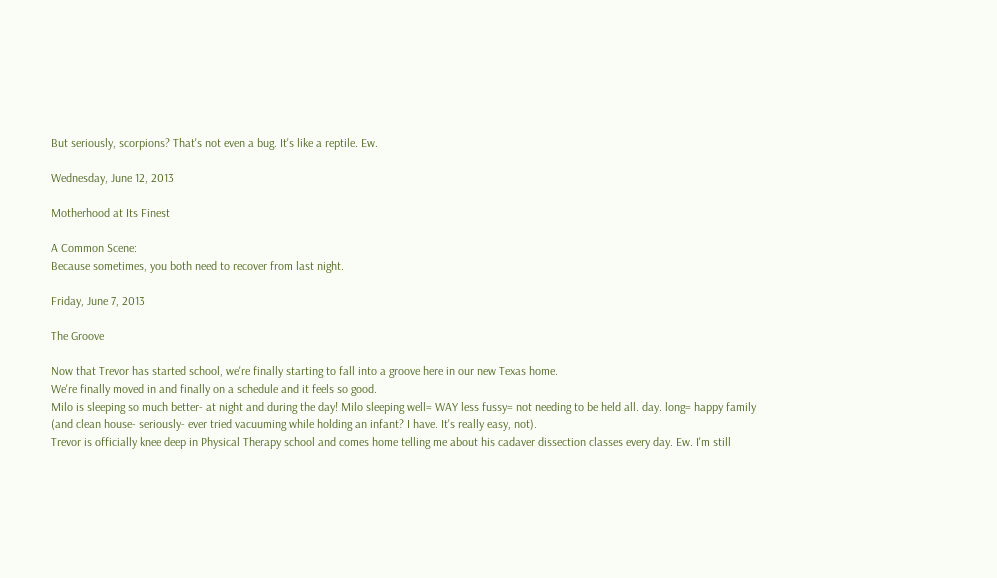But seriously, scorpions? That's not even a bug. It's like a reptile. Ew.

Wednesday, June 12, 2013

Motherhood at Its Finest

A Common Scene:
Because sometimes, you both need to recover from last night.

Friday, June 7, 2013

The Groove

Now that Trevor has started school, we're finally starting to fall into a groove here in our new Texas home.
We're finally moved in and finally on a schedule and it feels so good.
Milo is sleeping so much better- at night and during the day! Milo sleeping well= WAY less fussy= not needing to be held all. day. long= happy family (and clean house- seriously- ever tried vacuuming while holding an infant? I have. It's really easy, not).
Trevor is officially knee deep in Physical Therapy school and comes home telling me about his cadaver dissection classes every day. Ew. I'm still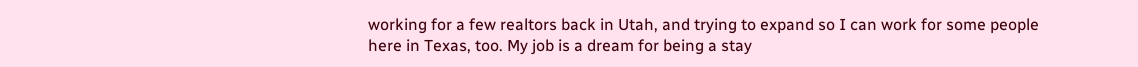working for a few realtors back in Utah, and trying to expand so I can work for some people here in Texas, too. My job is a dream for being a stay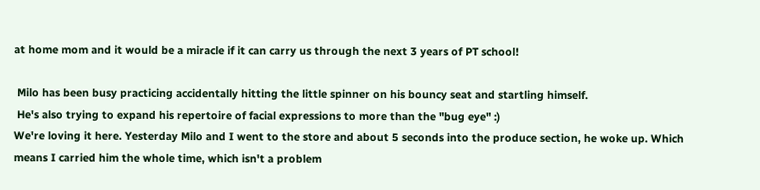at home mom and it would be a miracle if it can carry us through the next 3 years of PT school!

 Milo has been busy practicing accidentally hitting the little spinner on his bouncy seat and startling himself.
 He's also trying to expand his repertoire of facial expressions to more than the "bug eye" :)
We're loving it here. Yesterday Milo and I went to the store and about 5 seconds into the produce section, he woke up. Which means I carried him the whole time, which isn't a problem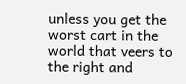unless you get the worst cart in the world that veers to the right and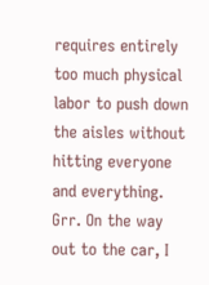requires entirely too much physical labor to push down the aisles without hitting everyone and everything. Grr. On the way out to the car, I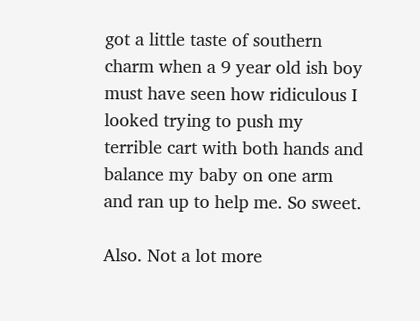got a little taste of southern charm when a 9 year old ish boy must have seen how ridiculous I looked trying to push my terrible cart with both hands and balance my baby on one arm and ran up to help me. So sweet.

Also. Not a lot more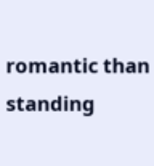romantic than standing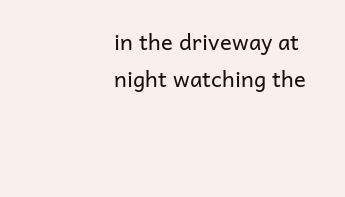in the driveway at night watching the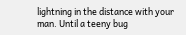lightning in the distance with your man. Until a teeny bug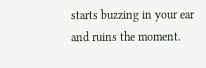starts buzzing in your ear and ruins the moment.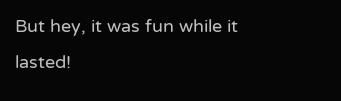But hey, it was fun while it lasted!